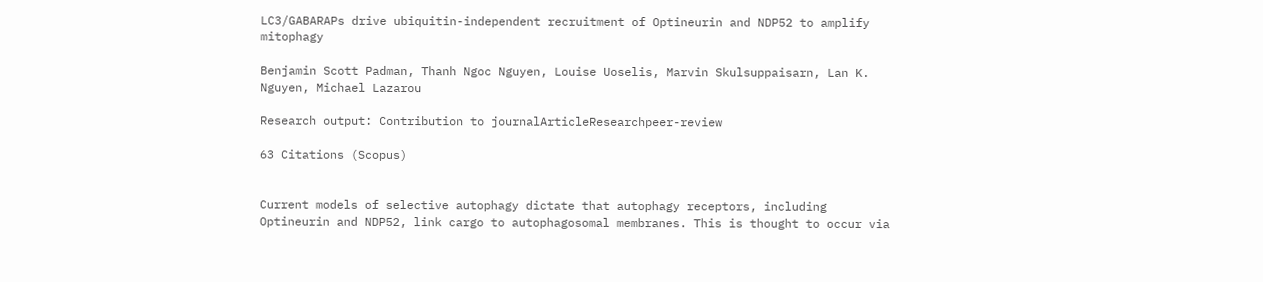LC3/GABARAPs drive ubiquitin-independent recruitment of Optineurin and NDP52 to amplify mitophagy

Benjamin Scott Padman, Thanh Ngoc Nguyen, Louise Uoselis, Marvin Skulsuppaisarn, Lan K. Nguyen, Michael Lazarou

Research output: Contribution to journalArticleResearchpeer-review

63 Citations (Scopus)


Current models of selective autophagy dictate that autophagy receptors, including Optineurin and NDP52, link cargo to autophagosomal membranes. This is thought to occur via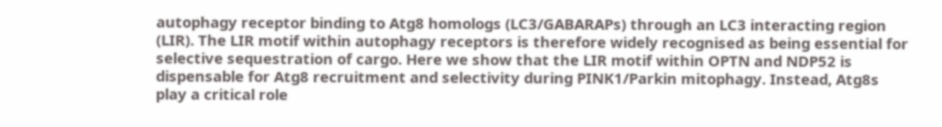autophagy receptor binding to Atg8 homologs (LC3/GABARAPs) through an LC3 interacting region (LIR). The LIR motif within autophagy receptors is therefore widely recognised as being essential for selective sequestration of cargo. Here we show that the LIR motif within OPTN and NDP52 is dispensable for Atg8 recruitment and selectivity during PINK1/Parkin mitophagy. Instead, Atg8s play a critical role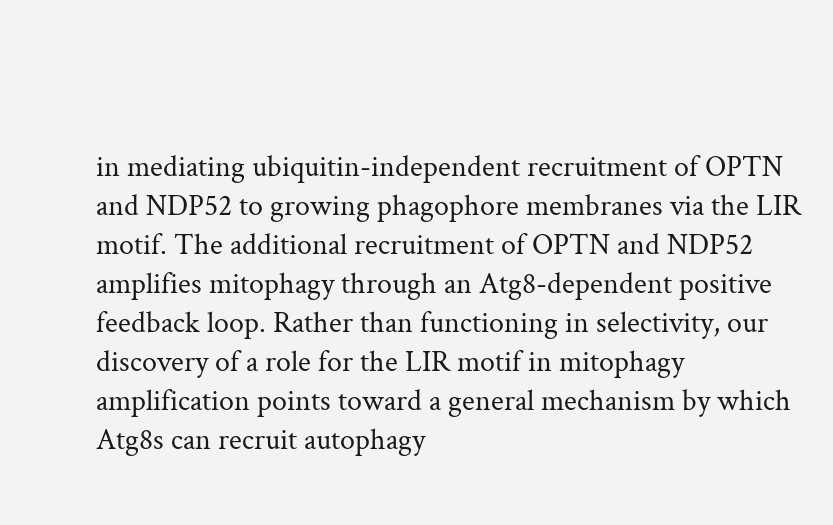in mediating ubiquitin-independent recruitment of OPTN and NDP52 to growing phagophore membranes via the LIR motif. The additional recruitment of OPTN and NDP52 amplifies mitophagy through an Atg8-dependent positive feedback loop. Rather than functioning in selectivity, our discovery of a role for the LIR motif in mitophagy amplification points toward a general mechanism by which Atg8s can recruit autophagy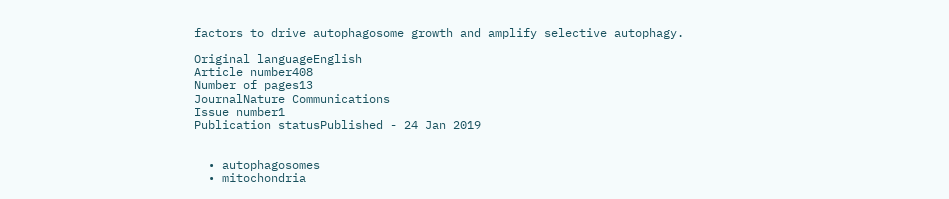factors to drive autophagosome growth and amplify selective autophagy.

Original languageEnglish
Article number408
Number of pages13
JournalNature Communications
Issue number1
Publication statusPublished - 24 Jan 2019


  • autophagosomes
  • mitochondria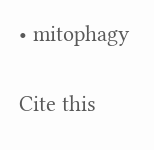• mitophagy

Cite this